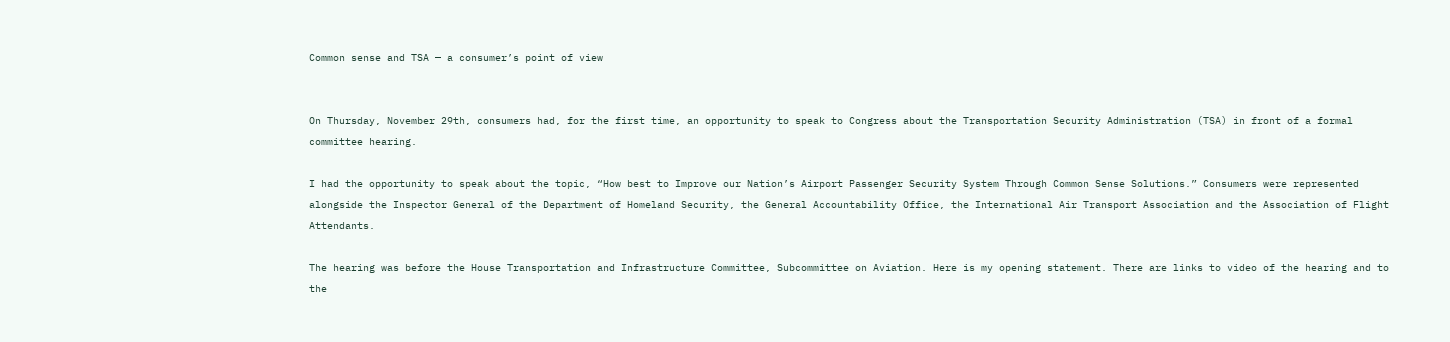Common sense and TSA — a consumer’s point of view


On Thursday, November 29th, consumers had, for the first time, an opportunity to speak to Congress about the Transportation Security Administration (TSA) in front of a formal committee hearing.

I had the opportunity to speak about the topic, “How best to Improve our Nation’s Airport Passenger Security System Through Common Sense Solutions.” Consumers were represented alongside the Inspector General of the Department of Homeland Security, the General Accountability Office, the International Air Transport Association and the Association of Flight Attendants.

The hearing was before the House Transportation and Infrastructure Committee, Subcommittee on Aviation. Here is my opening statement. There are links to video of the hearing and to the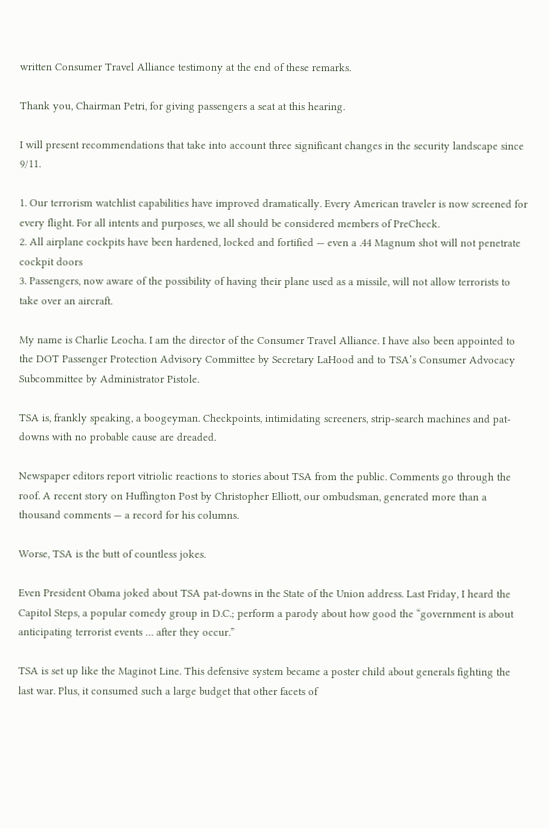written Consumer Travel Alliance testimony at the end of these remarks.

Thank you, Chairman Petri, for giving passengers a seat at this hearing.

I will present recommendations that take into account three significant changes in the security landscape since 9/11.

1. Our terrorism watchlist capabilities have improved dramatically. Every American traveler is now screened for every flight. For all intents and purposes, we all should be considered members of PreCheck.
2. All airplane cockpits have been hardened, locked and fortified — even a .44 Magnum shot will not penetrate cockpit doors
3. Passengers, now aware of the possibility of having their plane used as a missile, will not allow terrorists to take over an aircraft.

My name is Charlie Leocha. I am the director of the Consumer Travel Alliance. I have also been appointed to the DOT Passenger Protection Advisory Committee by Secretary LaHood and to TSA’s Consumer Advocacy Subcommittee by Administrator Pistole.

TSA is, frankly speaking, a boogeyman. Checkpoints, intimidating screeners, strip-search machines and pat-downs with no probable cause are dreaded.

Newspaper editors report vitriolic reactions to stories about TSA from the public. Comments go through the roof. A recent story on Huffington Post by Christopher Elliott, our ombudsman, generated more than a thousand comments — a record for his columns.

Worse, TSA is the butt of countless jokes.

Even President Obama joked about TSA pat-downs in the State of the Union address. Last Friday, I heard the Capitol Steps, a popular comedy group in D.C.; perform a parody about how good the “government is about anticipating terrorist events … after they occur.”

TSA is set up like the Maginot Line. This defensive system became a poster child about generals fighting the last war. Plus, it consumed such a large budget that other facets of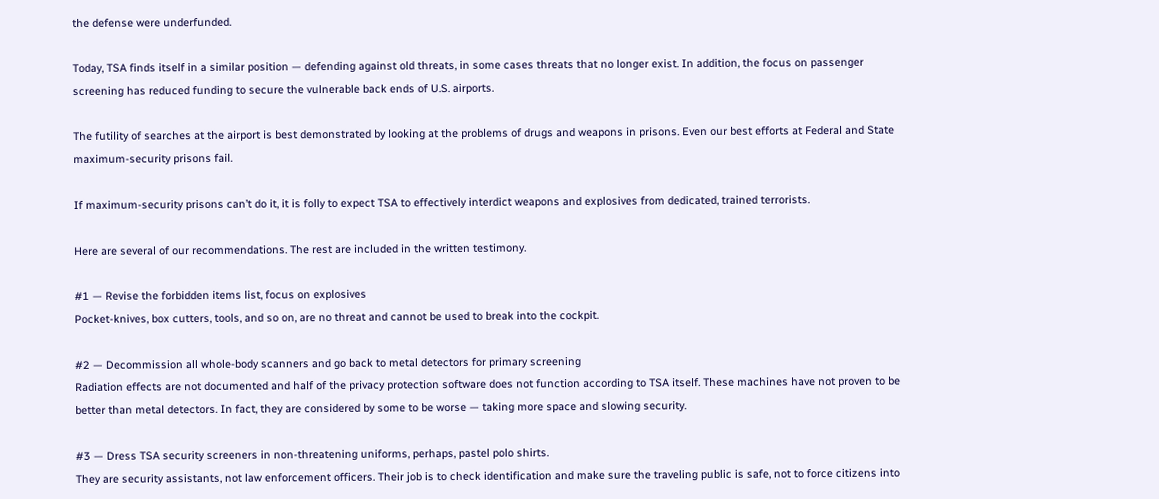the defense were underfunded.

Today, TSA finds itself in a similar position — defending against old threats, in some cases threats that no longer exist. In addition, the focus on passenger screening has reduced funding to secure the vulnerable back ends of U.S. airports.

The futility of searches at the airport is best demonstrated by looking at the problems of drugs and weapons in prisons. Even our best efforts at Federal and State maximum-security prisons fail.

If maximum-security prisons can’t do it, it is folly to expect TSA to effectively interdict weapons and explosives from dedicated, trained terrorists.

Here are several of our recommendations. The rest are included in the written testimony.

#1 — Revise the forbidden items list, focus on explosives
Pocket-knives, box cutters, tools, and so on, are no threat and cannot be used to break into the cockpit.

#2 — Decommission all whole-body scanners and go back to metal detectors for primary screening
Radiation effects are not documented and half of the privacy protection software does not function according to TSA itself. These machines have not proven to be better than metal detectors. In fact, they are considered by some to be worse — taking more space and slowing security.

#3 — Dress TSA security screeners in non-threatening uniforms, perhaps, pastel polo shirts.
They are security assistants, not law enforcement officers. Their job is to check identification and make sure the traveling public is safe, not to force citizens into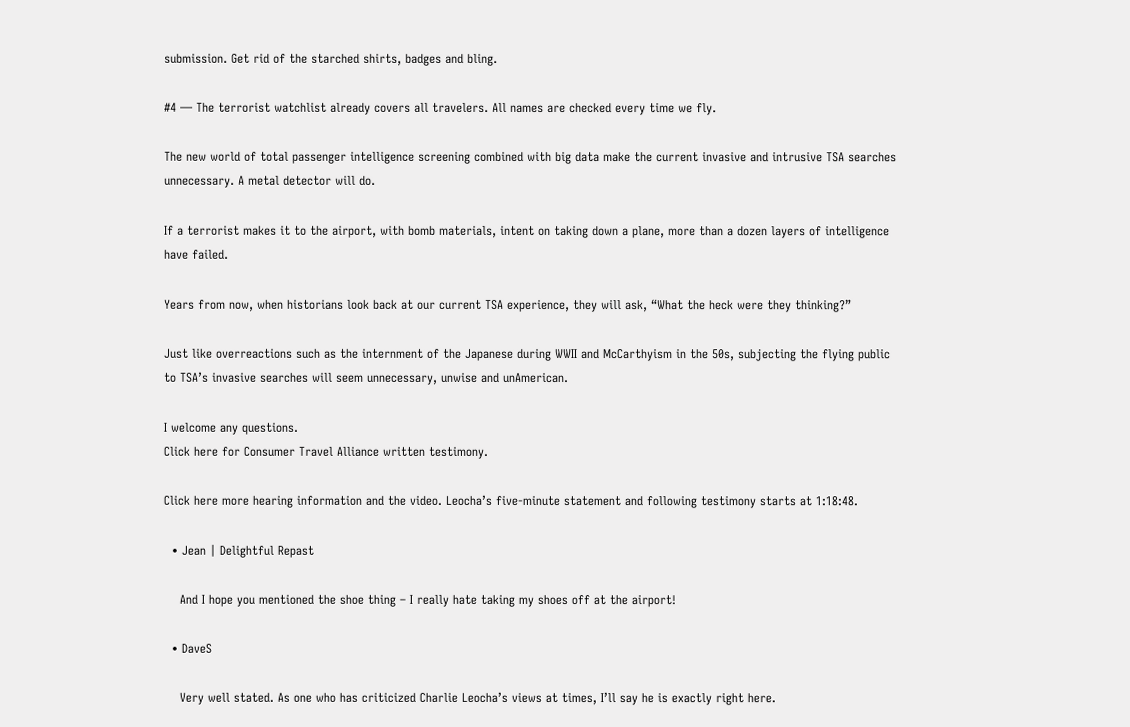submission. Get rid of the starched shirts, badges and bling.

#4 — The terrorist watchlist already covers all travelers. All names are checked every time we fly.

The new world of total passenger intelligence screening combined with big data make the current invasive and intrusive TSA searches unnecessary. A metal detector will do.

If a terrorist makes it to the airport, with bomb materials, intent on taking down a plane, more than a dozen layers of intelligence have failed.

Years from now, when historians look back at our current TSA experience, they will ask, “What the heck were they thinking?”

Just like overreactions such as the internment of the Japanese during WWII and McCarthyism in the 50s, subjecting the flying public to TSA’s invasive searches will seem unnecessary, unwise and unAmerican.

I welcome any questions.
Click here for Consumer Travel Alliance written testimony.

Click here more hearing information and the video. Leocha’s five-minute statement and following testimony starts at 1:18:48.

  • Jean | Delightful Repast

    And I hope you mentioned the shoe thing – I really hate taking my shoes off at the airport!

  • DaveS

    Very well stated. As one who has criticized Charlie Leocha’s views at times, I’ll say he is exactly right here.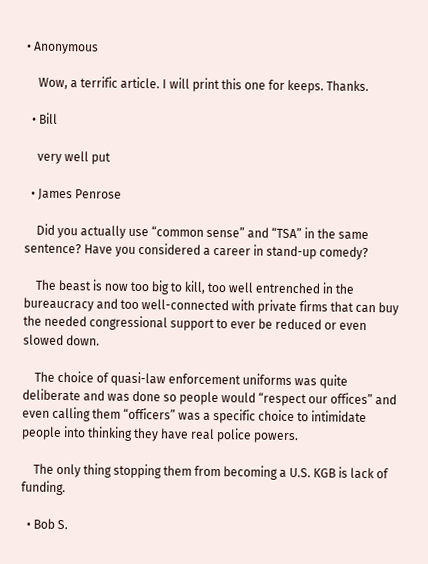• Anonymous

    Wow, a terrific article. I will print this one for keeps. Thanks.

  • Bill

    very well put

  • James Penrose

    Did you actually use “common sense” and “TSA” in the same sentence? Have you considered a career in stand-up comedy?

    The beast is now too big to kill, too well entrenched in the bureaucracy and too well-connected with private firms that can buy the needed congressional support to ever be reduced or even slowed down.

    The choice of quasi-law enforcement uniforms was quite deliberate and was done so people would “respect our offices” and even calling them “officers” was a specific choice to intimidate people into thinking they have real police powers.

    The only thing stopping them from becoming a U.S. KGB is lack of funding.

  • Bob S.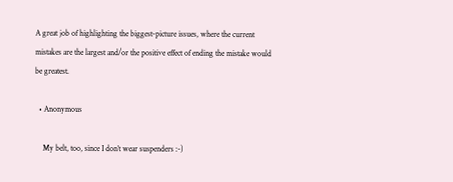A great job of highlighting the biggest-picture issues, where the current mistakes are the largest and/or the positive effect of ending the mistake would be greatest.

  • Anonymous

    My belt, too, since I don’t wear suspenders :-)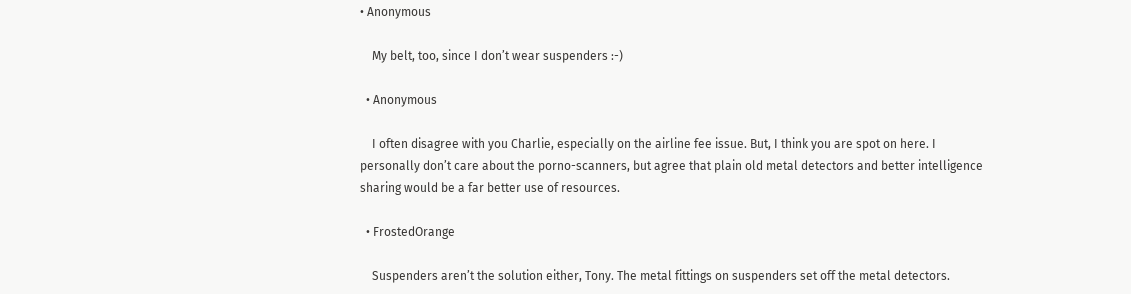• Anonymous

    My belt, too, since I don’t wear suspenders :-)

  • Anonymous

    I often disagree with you Charlie, especially on the airline fee issue. But, I think you are spot on here. I personally don’t care about the porno-scanners, but agree that plain old metal detectors and better intelligence sharing would be a far better use of resources.

  • FrostedOrange

    Suspenders aren’t the solution either, Tony. The metal fittings on suspenders set off the metal detectors.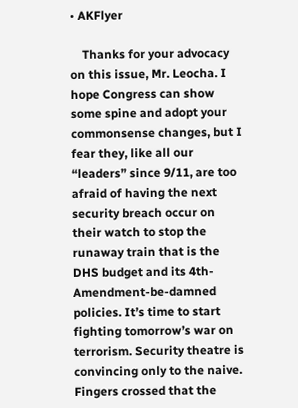• AKFlyer

    Thanks for your advocacy on this issue, Mr. Leocha. I hope Congress can show some spine and adopt your commonsense changes, but I fear they, like all our “leaders” since 9/11, are too afraid of having the next security breach occur on their watch to stop the runaway train that is the DHS budget and its 4th-Amendment-be-damned policies. It’s time to start fighting tomorrow’s war on terrorism. Security theatre is convincing only to the naive. Fingers crossed that the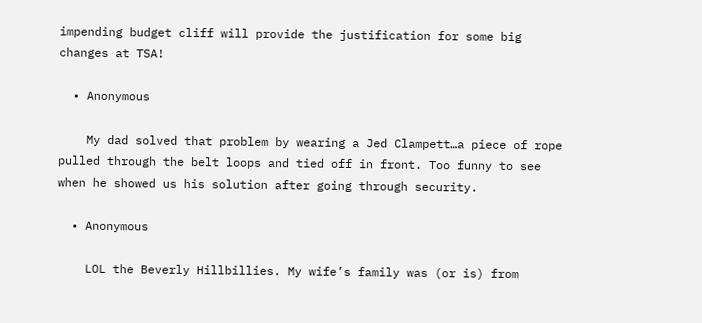impending budget cliff will provide the justification for some big changes at TSA!

  • Anonymous

    My dad solved that problem by wearing a Jed Clampett…a piece of rope pulled through the belt loops and tied off in front. Too funny to see when he showed us his solution after going through security.

  • Anonymous

    LOL the Beverly Hillbillies. My wife’s family was (or is) from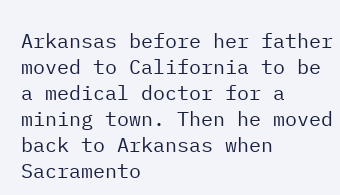Arkansas before her father moved to California to be a medical doctor for a mining town. Then he moved back to Arkansas when Sacramento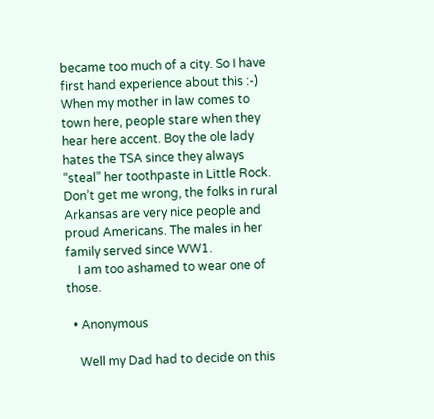became too much of a city. So I have first hand experience about this :-) When my mother in law comes to town here, people stare when they hear here accent. Boy the ole lady hates the TSA since they always “steal” her toothpaste in Little Rock. Don’t get me wrong, the folks in rural Arkansas are very nice people and proud Americans. The males in her family served since WW1.
    I am too ashamed to wear one of those.

  • Anonymous

    Well my Dad had to decide on this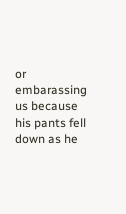or embarassing us because his pants fell down as he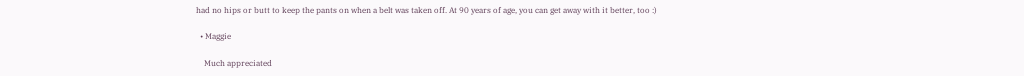had no hips or butt to keep the pants on when a belt was taken off. At 90 years of age, you can get away with it better, too :)

  • Maggie

    Much appreciated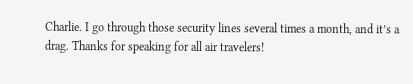Charlie. I go through those security lines several times a month, and it’s a drag. Thanks for speaking for all air travelers!